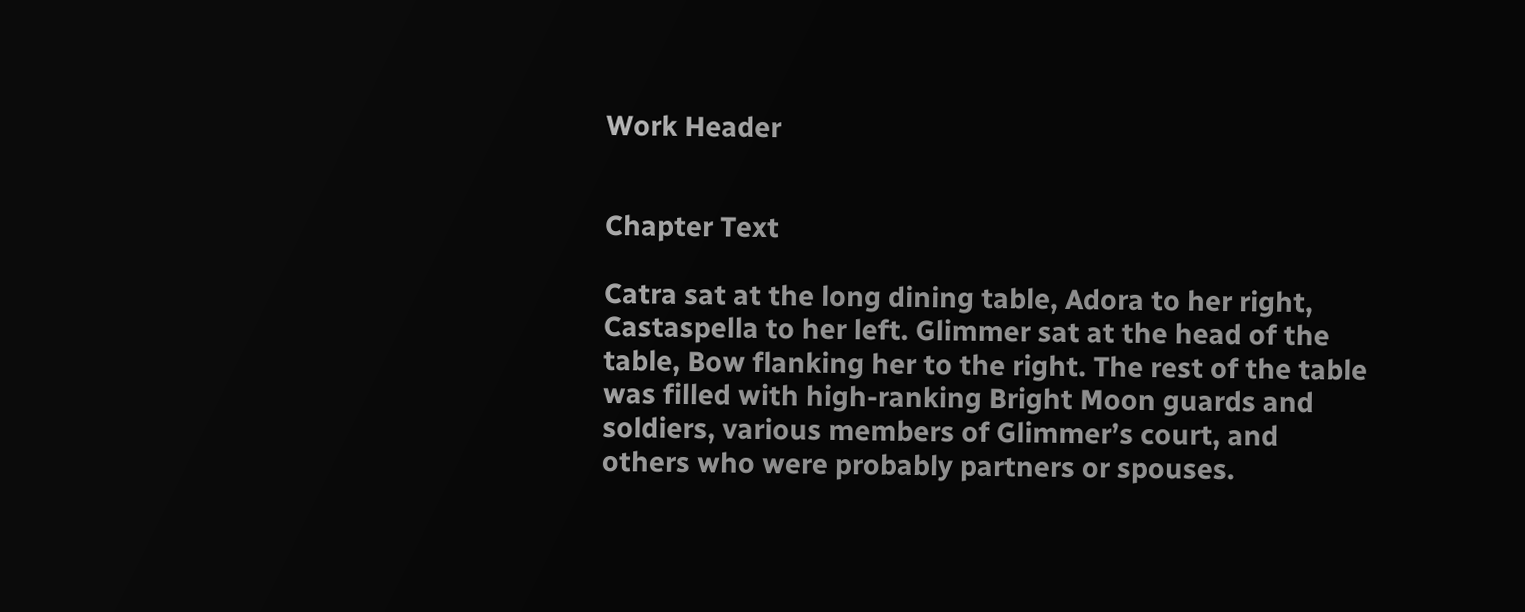Work Header


Chapter Text

Catra sat at the long dining table, Adora to her right, Castaspella to her left. Glimmer sat at the head of the table, Bow flanking her to the right. The rest of the table was filled with high-ranking Bright Moon guards and soldiers, various members of Glimmer’s court, and others who were probably partners or spouses.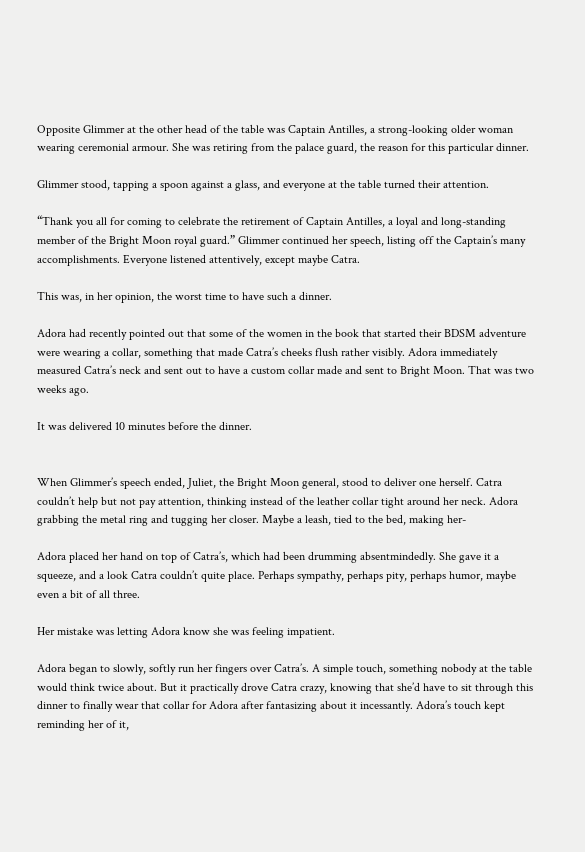Opposite Glimmer at the other head of the table was Captain Antilles, a strong-looking older woman wearing ceremonial armour. She was retiring from the palace guard, the reason for this particular dinner.

Glimmer stood, tapping a spoon against a glass, and everyone at the table turned their attention.

“Thank you all for coming to celebrate the retirement of Captain Antilles, a loyal and long-standing member of the Bright Moon royal guard.” Glimmer continued her speech, listing off the Captain’s many accomplishments. Everyone listened attentively, except maybe Catra.

This was, in her opinion, the worst time to have such a dinner.

Adora had recently pointed out that some of the women in the book that started their BDSM adventure were wearing a collar, something that made Catra’s cheeks flush rather visibly. Adora immediately measured Catra’s neck and sent out to have a custom collar made and sent to Bright Moon. That was two weeks ago.

It was delivered 10 minutes before the dinner.


When Glimmer’s speech ended, Juliet, the Bright Moon general, stood to deliver one herself. Catra couldn’t help but not pay attention, thinking instead of the leather collar tight around her neck. Adora grabbing the metal ring and tugging her closer. Maybe a leash, tied to the bed, making her-

Adora placed her hand on top of Catra’s, which had been drumming absentmindedly. She gave it a squeeze, and a look Catra couldn’t quite place. Perhaps sympathy, perhaps pity, perhaps humor, maybe even a bit of all three.

Her mistake was letting Adora know she was feeling impatient.

Adora began to slowly, softly run her fingers over Catra’s. A simple touch, something nobody at the table would think twice about. But it practically drove Catra crazy, knowing that she’d have to sit through this dinner to finally wear that collar for Adora after fantasizing about it incessantly. Adora’s touch kept reminding her of it,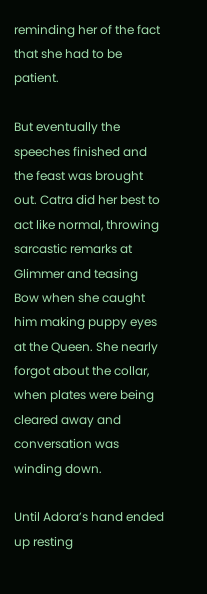reminding her of the fact that she had to be patient.

But eventually the speeches finished and the feast was brought out. Catra did her best to act like normal, throwing sarcastic remarks at Glimmer and teasing Bow when she caught him making puppy eyes at the Queen. She nearly forgot about the collar, when plates were being cleared away and conversation was winding down.

Until Adora’s hand ended up resting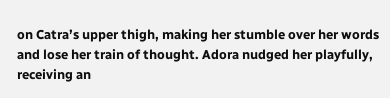on Catra’s upper thigh, making her stumble over her words and lose her train of thought. Adora nudged her playfully, receiving an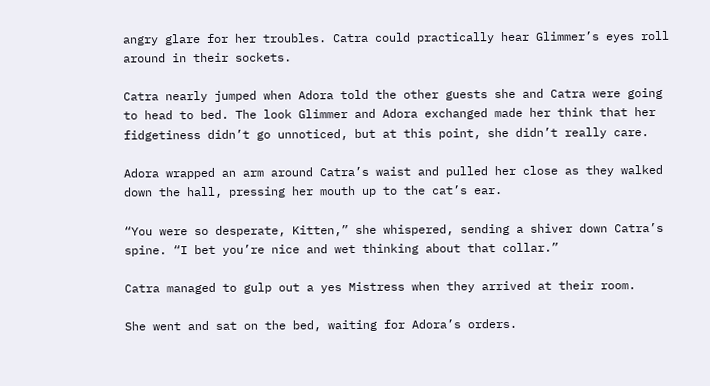angry glare for her troubles. Catra could practically hear Glimmer’s eyes roll around in their sockets.

Catra nearly jumped when Adora told the other guests she and Catra were going to head to bed. The look Glimmer and Adora exchanged made her think that her fidgetiness didn’t go unnoticed, but at this point, she didn’t really care.

Adora wrapped an arm around Catra’s waist and pulled her close as they walked down the hall, pressing her mouth up to the cat’s ear.

“You were so desperate, Kitten,” she whispered, sending a shiver down Catra’s spine. “I bet you’re nice and wet thinking about that collar.”

Catra managed to gulp out a yes Mistress when they arrived at their room.

She went and sat on the bed, waiting for Adora’s orders.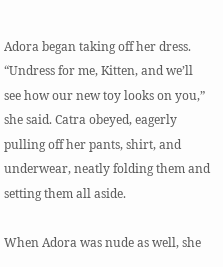Adora began taking off her dress. “Undress for me, Kitten, and we’ll see how our new toy looks on you,” she said. Catra obeyed, eagerly pulling off her pants, shirt, and underwear, neatly folding them and setting them all aside.

When Adora was nude as well, she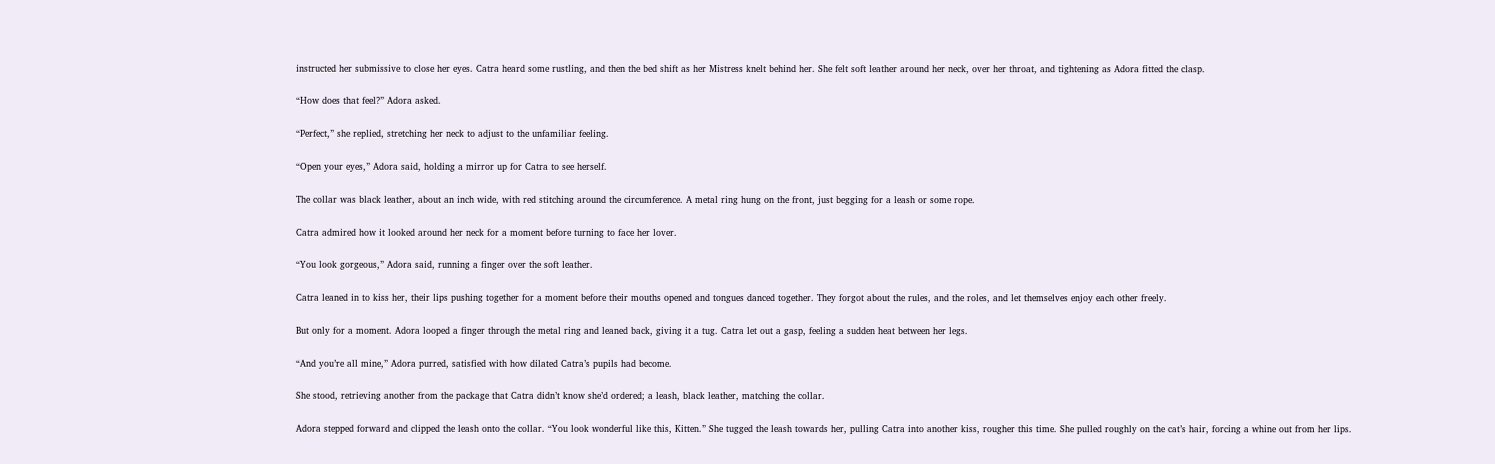instructed her submissive to close her eyes. Catra heard some rustling, and then the bed shift as her Mistress knelt behind her. She felt soft leather around her neck, over her throat, and tightening as Adora fitted the clasp.

“How does that feel?” Adora asked.

“Perfect,” she replied, stretching her neck to adjust to the unfamiliar feeling.

“Open your eyes,” Adora said, holding a mirror up for Catra to see herself.

The collar was black leather, about an inch wide, with red stitching around the circumference. A metal ring hung on the front, just begging for a leash or some rope.

Catra admired how it looked around her neck for a moment before turning to face her lover.

“You look gorgeous,” Adora said, running a finger over the soft leather.

Catra leaned in to kiss her, their lips pushing together for a moment before their mouths opened and tongues danced together. They forgot about the rules, and the roles, and let themselves enjoy each other freely.

But only for a moment. Adora looped a finger through the metal ring and leaned back, giving it a tug. Catra let out a gasp, feeling a sudden heat between her legs.

“And you’re all mine,” Adora purred, satisfied with how dilated Catra’s pupils had become.

She stood, retrieving another from the package that Catra didn’t know she’d ordered; a leash, black leather, matching the collar.

Adora stepped forward and clipped the leash onto the collar. “You look wonderful like this, Kitten.” She tugged the leash towards her, pulling Catra into another kiss, rougher this time. She pulled roughly on the cat’s hair, forcing a whine out from her lips.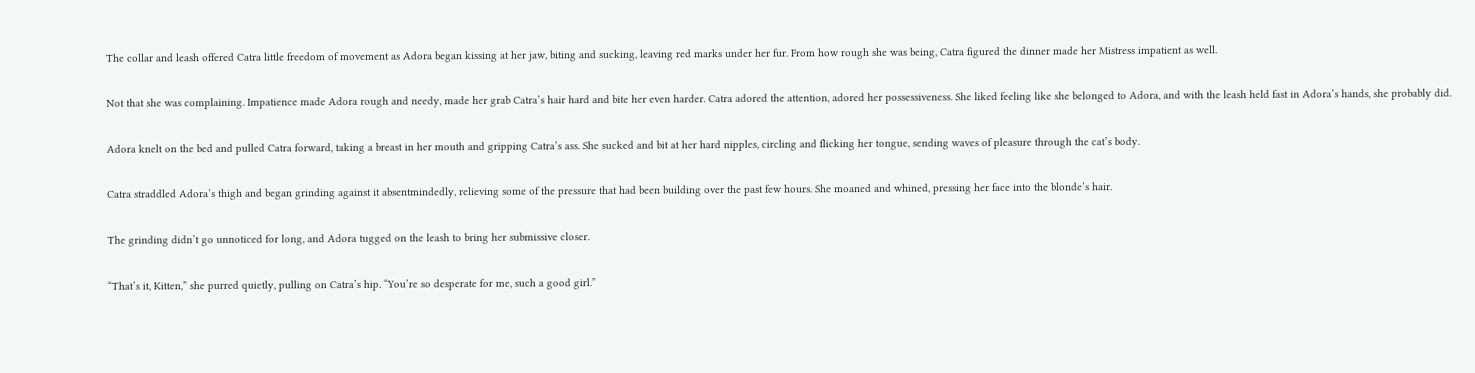The collar and leash offered Catra little freedom of movement as Adora began kissing at her jaw, biting and sucking, leaving red marks under her fur. From how rough she was being, Catra figured the dinner made her Mistress impatient as well.

Not that she was complaining. Impatience made Adora rough and needy, made her grab Catra’s hair hard and bite her even harder. Catra adored the attention, adored her possessiveness. She liked feeling like she belonged to Adora, and with the leash held fast in Adora’s hands, she probably did.

Adora knelt on the bed and pulled Catra forward, taking a breast in her mouth and gripping Catra’s ass. She sucked and bit at her hard nipples, circling and flicking her tongue, sending waves of pleasure through the cat’s body.

Catra straddled Adora’s thigh and began grinding against it absentmindedly, relieving some of the pressure that had been building over the past few hours. She moaned and whined, pressing her face into the blonde’s hair.

The grinding didn’t go unnoticed for long, and Adora tugged on the leash to bring her submissive closer.

“That’s it, Kitten,” she purred quietly, pulling on Catra’s hip. “You’re so desperate for me, such a good girl.”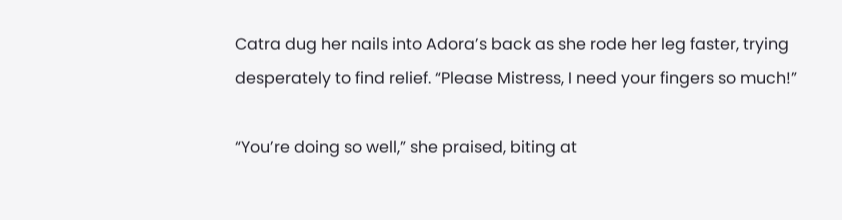Catra dug her nails into Adora’s back as she rode her leg faster, trying desperately to find relief. “Please Mistress, I need your fingers so much!”

“You’re doing so well,” she praised, biting at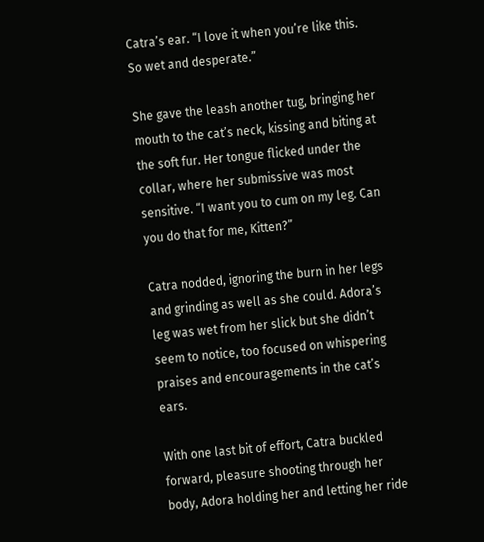Catra’s ear. “I love it when you’re like this. So wet and desperate.”

She gave the leash another tug, bringing her mouth to the cat’s neck, kissing and biting at the soft fur. Her tongue flicked under the collar, where her submissive was most sensitive. “I want you to cum on my leg. Can you do that for me, Kitten?”

Catra nodded, ignoring the burn in her legs and grinding as well as she could. Adora’s leg was wet from her slick but she didn’t seem to notice, too focused on whispering praises and encouragements in the cat’s ears.

With one last bit of effort, Catra buckled forward, pleasure shooting through her body, Adora holding her and letting her ride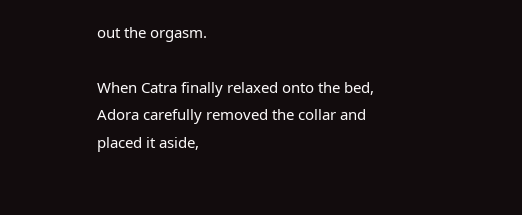out the orgasm.

When Catra finally relaxed onto the bed, Adora carefully removed the collar and placed it aside,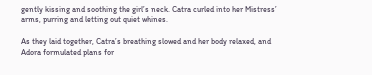gently kissing and soothing the girl’s neck. Catra curled into her Mistress’ arms, purring and letting out quiet whines.

As they laid together, Catra’s breathing slowed and her body relaxed, and Adora formulated plans for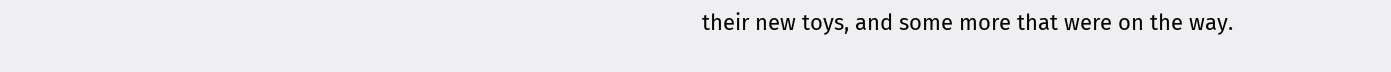their new toys, and some more that were on the way.